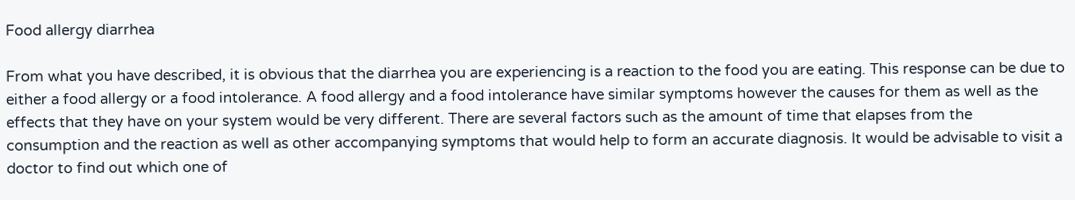Food allergy diarrhea

From what you have described, it is obvious that the diarrhea you are experiencing is a reaction to the food you are eating. This response can be due to either a food allergy or a food intolerance. A food allergy and a food intolerance have similar symptoms however the causes for them as well as the effects that they have on your system would be very different. There are several factors such as the amount of time that elapses from the consumption and the reaction as well as other accompanying symptoms that would help to form an accurate diagnosis. It would be advisable to visit a doctor to find out which one of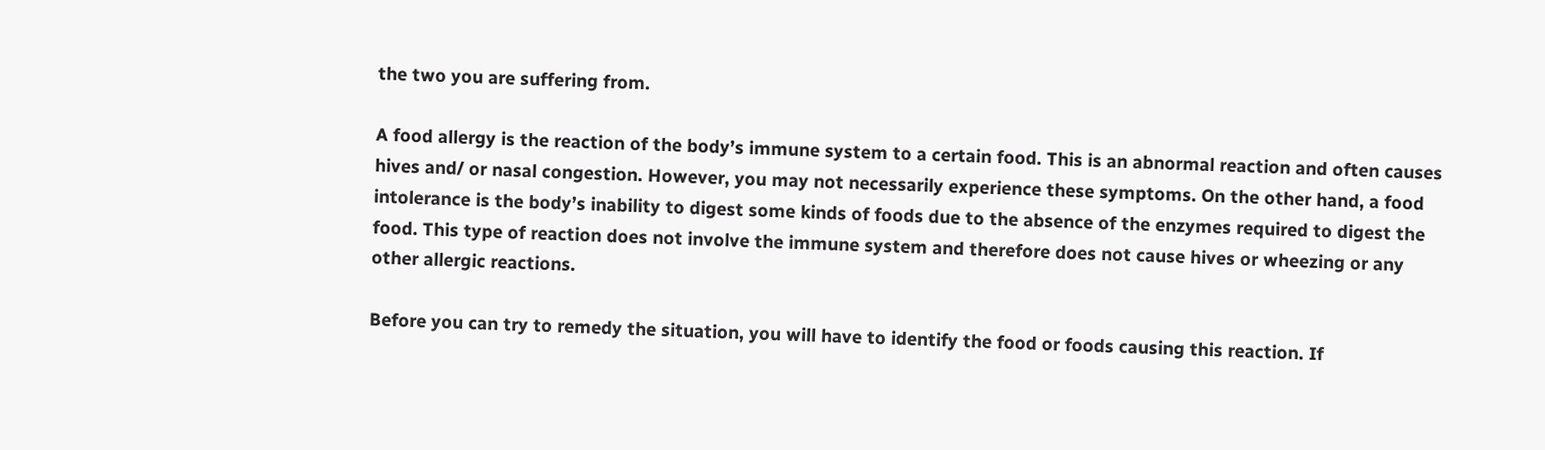the two you are suffering from.

A food allergy is the reaction of the body’s immune system to a certain food. This is an abnormal reaction and often causes hives and/ or nasal congestion. However, you may not necessarily experience these symptoms. On the other hand, a food intolerance is the body’s inability to digest some kinds of foods due to the absence of the enzymes required to digest the food. This type of reaction does not involve the immune system and therefore does not cause hives or wheezing or any other allergic reactions.

Before you can try to remedy the situation, you will have to identify the food or foods causing this reaction. If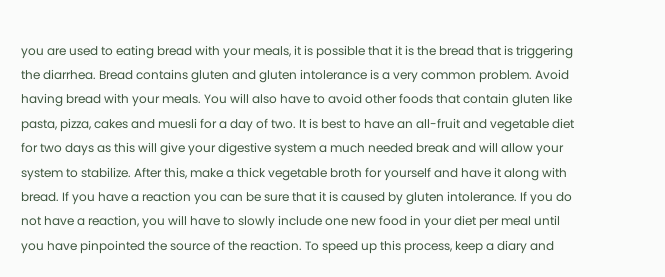you are used to eating bread with your meals, it is possible that it is the bread that is triggering the diarrhea. Bread contains gluten and gluten intolerance is a very common problem. Avoid having bread with your meals. You will also have to avoid other foods that contain gluten like pasta, pizza, cakes and muesli for a day of two. It is best to have an all-fruit and vegetable diet for two days as this will give your digestive system a much needed break and will allow your system to stabilize. After this, make a thick vegetable broth for yourself and have it along with bread. If you have a reaction you can be sure that it is caused by gluten intolerance. If you do not have a reaction, you will have to slowly include one new food in your diet per meal until you have pinpointed the source of the reaction. To speed up this process, keep a diary and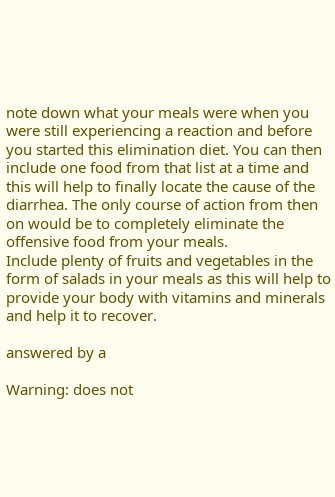note down what your meals were when you were still experiencing a reaction and before you started this elimination diet. You can then include one food from that list at a time and this will help to finally locate the cause of the diarrhea. The only course of action from then on would be to completely eliminate the offensive food from your meals.
Include plenty of fruits and vegetables in the form of salads in your meals as this will help to provide your body with vitamins and minerals and help it to recover.

answered by a

Warning: does not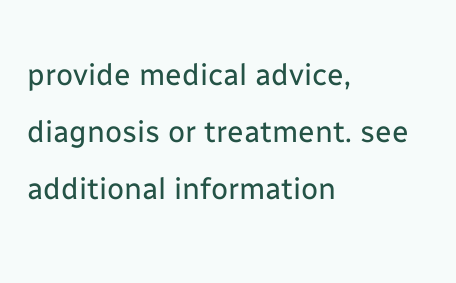provide medical advice, diagnosis or treatment. see additional information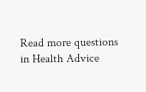Read more questions in Health Advice